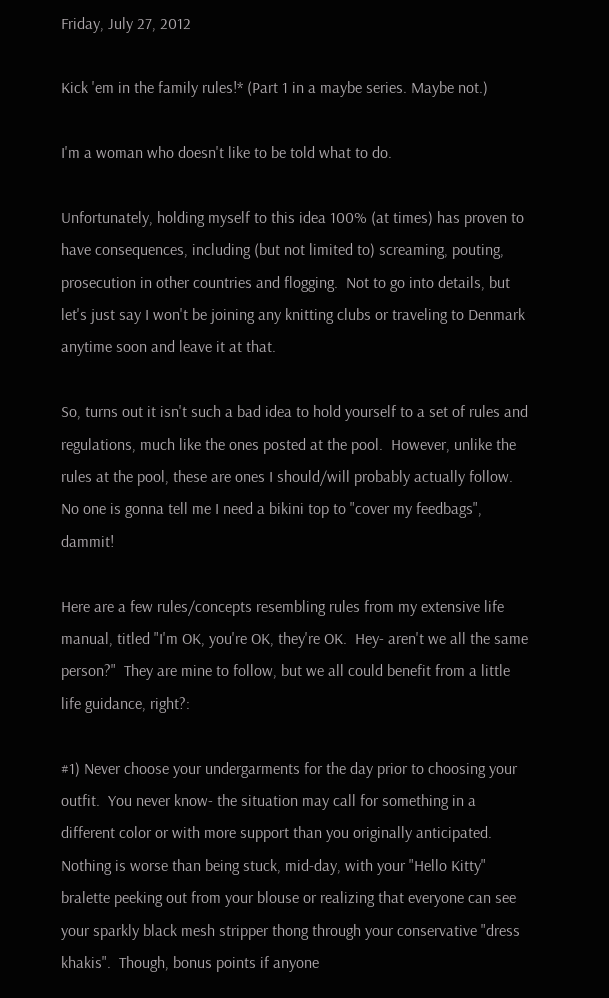Friday, July 27, 2012

Kick 'em in the family rules!* (Part 1 in a maybe series. Maybe not.)

I'm a woman who doesn't like to be told what to do.

Unfortunately, holding myself to this idea 100% (at times) has proven to have consequences, including (but not limited to) screaming, pouting, prosecution in other countries and flogging.  Not to go into details, but let's just say I won't be joining any knitting clubs or traveling to Denmark anytime soon and leave it at that.

So, turns out it isn't such a bad idea to hold yourself to a set of rules and regulations, much like the ones posted at the pool.  However, unlike the rules at the pool, these are ones I should/will probably actually follow.  No one is gonna tell me I need a bikini top to "cover my feedbags", dammit!

Here are a few rules/concepts resembling rules from my extensive life manual, titled "I'm OK, you're OK, they're OK.  Hey- aren't we all the same person?"  They are mine to follow, but we all could benefit from a little life guidance, right?:

#1) Never choose your undergarments for the day prior to choosing your outfit.  You never know- the situation may call for something in a different color or with more support than you originally anticipated.  Nothing is worse than being stuck, mid-day, with your "Hello Kitty" bralette peeking out from your blouse or realizing that everyone can see your sparkly black mesh stripper thong through your conservative "dress khakis".  Though, bonus points if anyone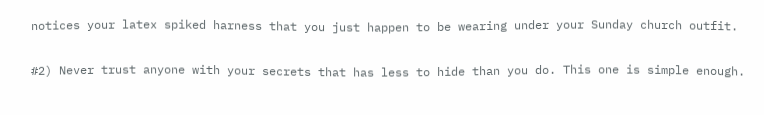notices your latex spiked harness that you just happen to be wearing under your Sunday church outfit.

#2) Never trust anyone with your secrets that has less to hide than you do. This one is simple enough.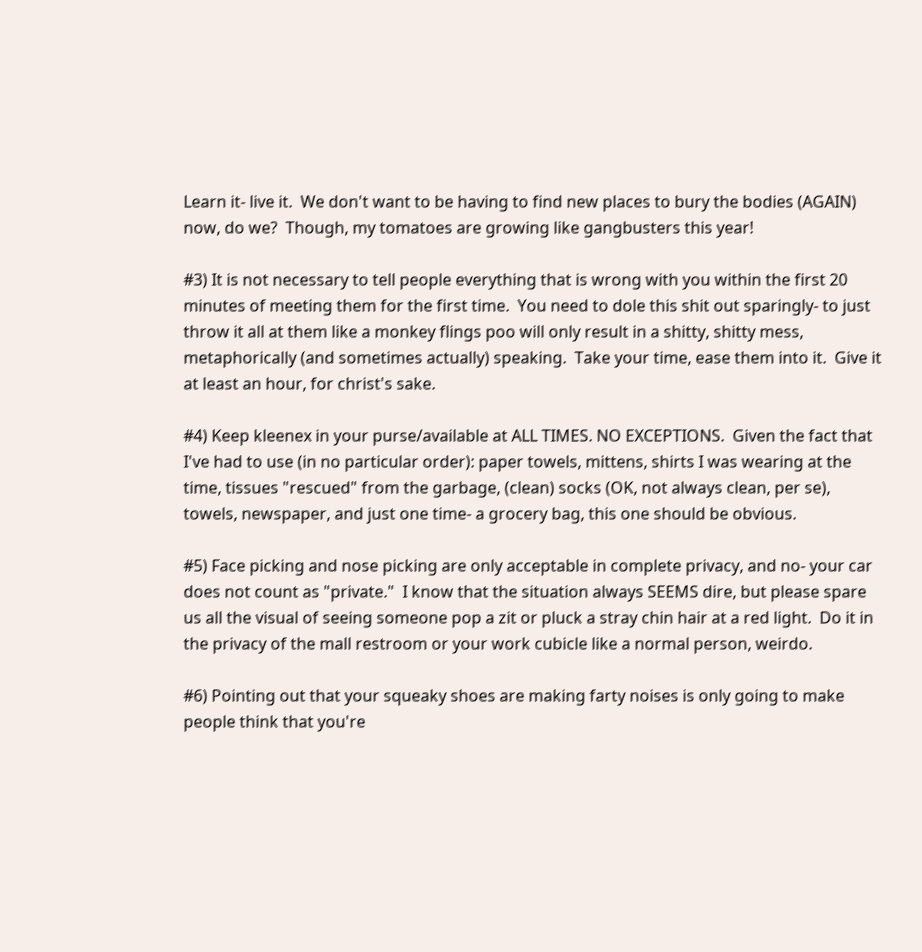Learn it- live it.  We don't want to be having to find new places to bury the bodies (AGAIN) now, do we?  Though, my tomatoes are growing like gangbusters this year!

#3) It is not necessary to tell people everything that is wrong with you within the first 20 minutes of meeting them for the first time.  You need to dole this shit out sparingly- to just throw it all at them like a monkey flings poo will only result in a shitty, shitty mess, metaphorically (and sometimes actually) speaking.  Take your time, ease them into it.  Give it at least an hour, for christ's sake.

#4) Keep kleenex in your purse/available at ALL TIMES. NO EXCEPTIONS.  Given the fact that I've had to use (in no particular order): paper towels, mittens, shirts I was wearing at the time, tissues "rescued" from the garbage, (clean) socks (OK, not always clean, per se), towels, newspaper, and just one time- a grocery bag, this one should be obvious.

#5) Face picking and nose picking are only acceptable in complete privacy, and no- your car does not count as "private."  I know that the situation always SEEMS dire, but please spare us all the visual of seeing someone pop a zit or pluck a stray chin hair at a red light.  Do it in the privacy of the mall restroom or your work cubicle like a normal person, weirdo.

#6) Pointing out that your squeaky shoes are making farty noises is only going to make people think that you're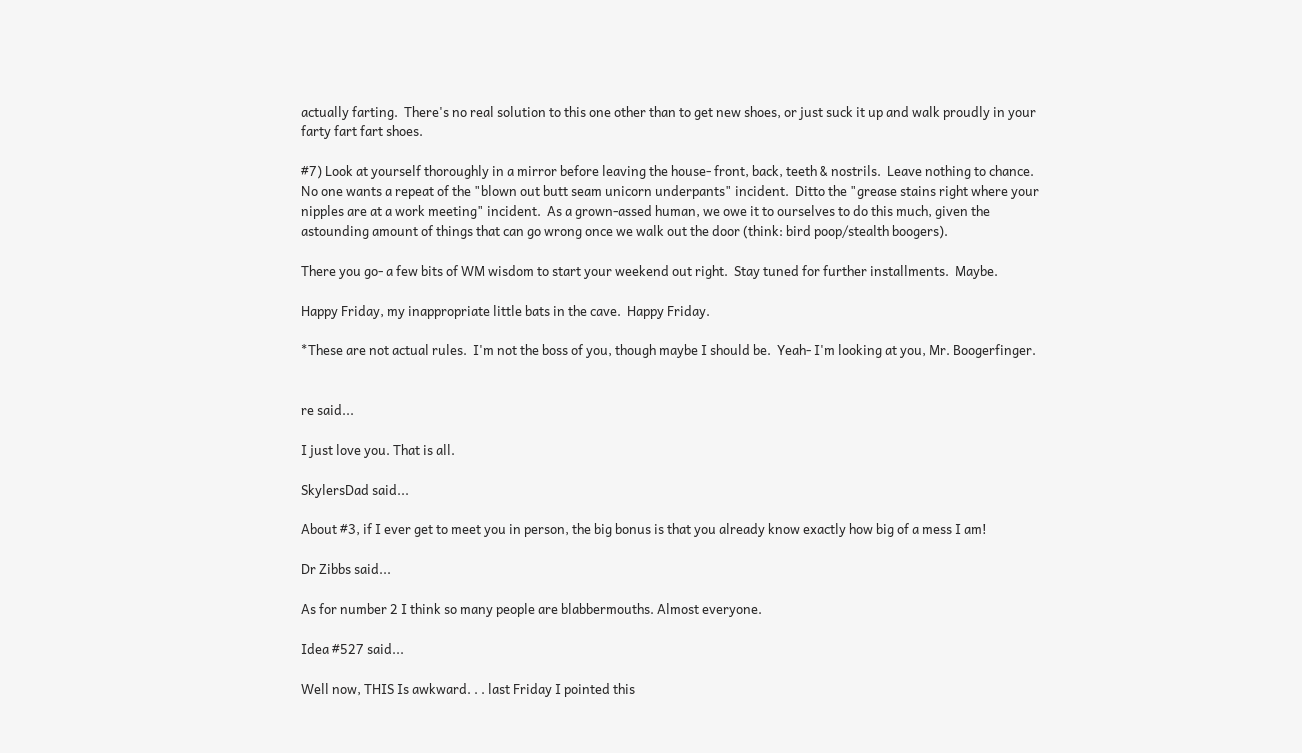actually farting.  There's no real solution to this one other than to get new shoes, or just suck it up and walk proudly in your farty fart fart shoes.

#7) Look at yourself thoroughly in a mirror before leaving the house- front, back, teeth & nostrils.  Leave nothing to chance. No one wants a repeat of the "blown out butt seam unicorn underpants" incident.  Ditto the "grease stains right where your nipples are at a work meeting" incident.  As a grown-assed human, we owe it to ourselves to do this much, given the astounding amount of things that can go wrong once we walk out the door (think: bird poop/stealth boogers).

There you go- a few bits of WM wisdom to start your weekend out right.  Stay tuned for further installments.  Maybe.

Happy Friday, my inappropriate little bats in the cave.  Happy Friday.

*These are not actual rules.  I'm not the boss of you, though maybe I should be.  Yeah- I'm looking at you, Mr. Boogerfinger.


re said...

I just love you. That is all.

SkylersDad said...

About #3, if I ever get to meet you in person, the big bonus is that you already know exactly how big of a mess I am!

Dr Zibbs said...

As for number 2 I think so many people are blabbermouths. Almost everyone.

Idea #527 said...

Well now, THIS Is awkward. . . last Friday I pointed this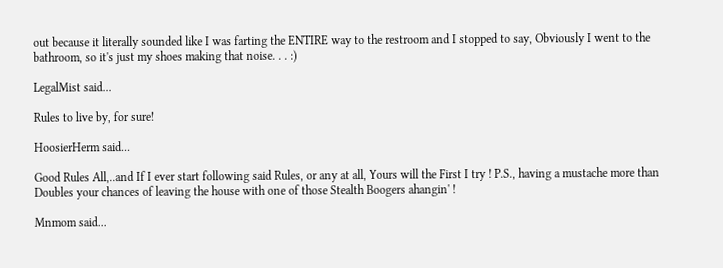out because it literally sounded like I was farting the ENTIRE way to the restroom and I stopped to say, Obviously I went to the bathroom, so it's just my shoes making that noise. . . :)

LegalMist said...

Rules to live by, for sure!

HoosierHerm said...

Good Rules All,..and If I ever start following said Rules, or any at all, Yours will the First I try ! P.S., having a mustache more than Doubles your chances of leaving the house with one of those Stealth Boogers ahangin' !

Mnmom said...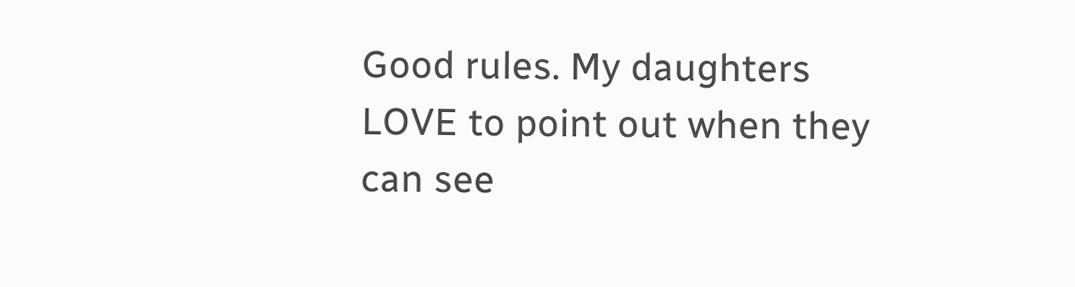Good rules. My daughters LOVE to point out when they can see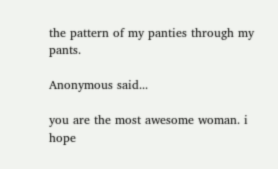the pattern of my panties through my pants.

Anonymous said...

you are the most awesome woman. i hope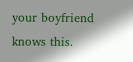your boyfriend knows this.